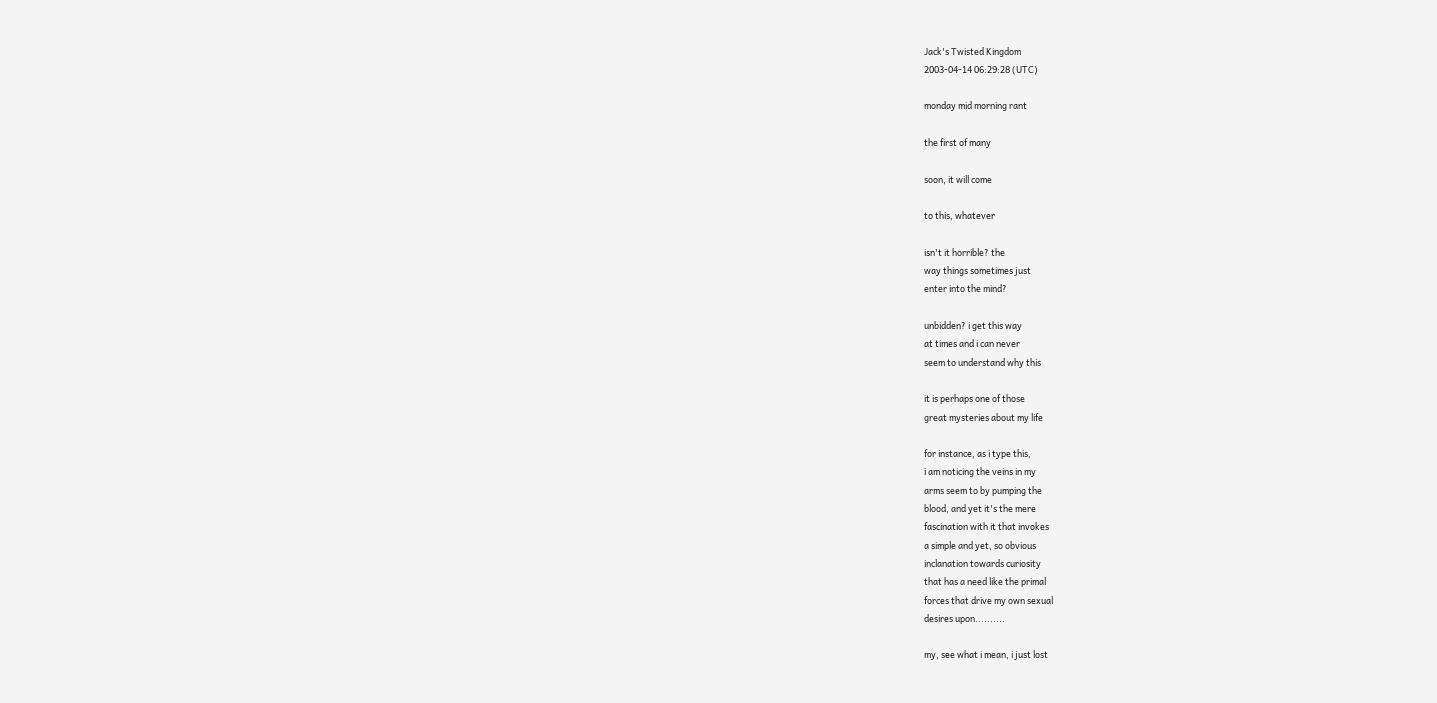Jack's Twisted Kingdom
2003-04-14 06:29:28 (UTC)

monday mid morning rant

the first of many

soon, it will come

to this, whatever

isn't it horrible? the
way things sometimes just
enter into the mind?

unbidden? i get this way
at times and i can never
seem to understand why this

it is perhaps one of those
great mysteries about my life

for instance, as i type this,
i am noticing the veins in my
arms seem to by pumping the
blood, and yet it's the mere
fascination with it that invokes
a simple and yet, so obvious
inclanation towards curiosity
that has a need like the primal
forces that drive my own sexual
desires upon..........

my, see what i mean, i just lost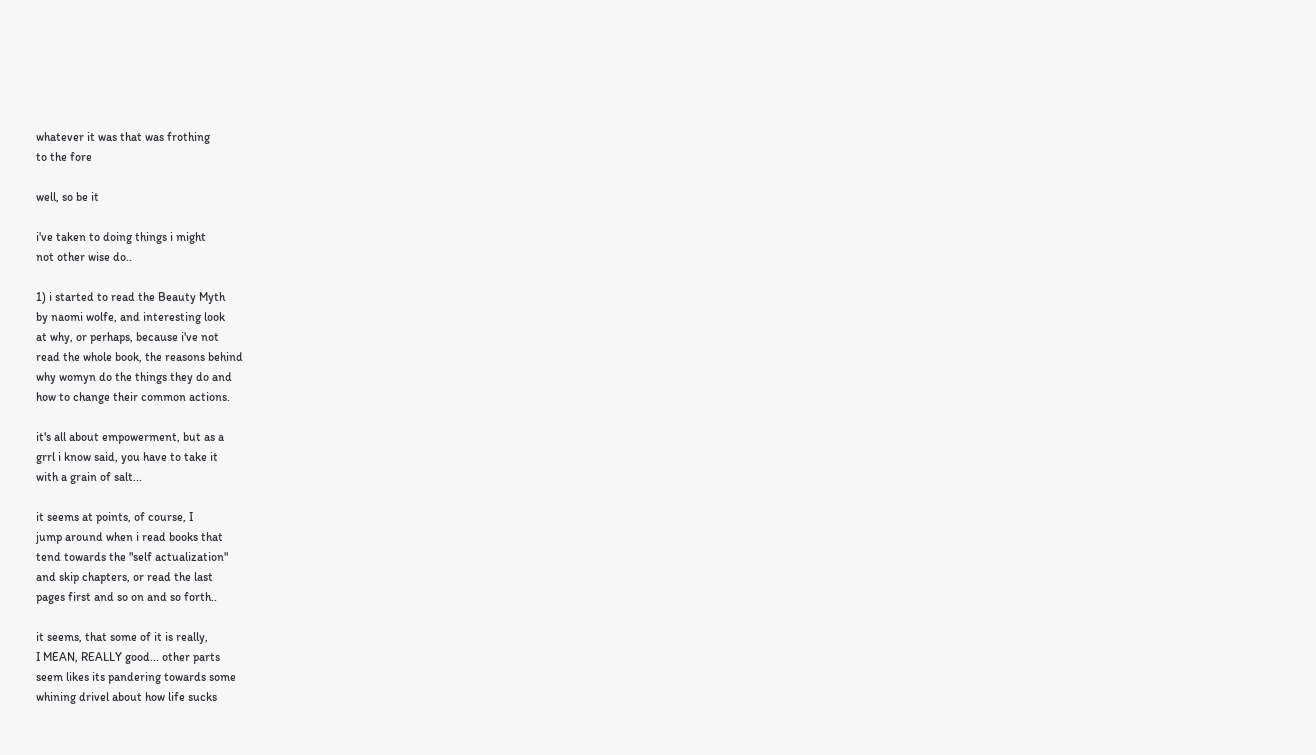whatever it was that was frothing
to the fore

well, so be it

i've taken to doing things i might
not other wise do..

1) i started to read the Beauty Myth
by naomi wolfe, and interesting look
at why, or perhaps, because i've not
read the whole book, the reasons behind
why womyn do the things they do and
how to change their common actions.

it's all about empowerment, but as a
grrl i know said, you have to take it
with a grain of salt...

it seems at points, of course, I
jump around when i read books that
tend towards the "self actualization"
and skip chapters, or read the last
pages first and so on and so forth..

it seems, that some of it is really,
I MEAN, REALLY good... other parts
seem likes its pandering towards some
whining drivel about how life sucks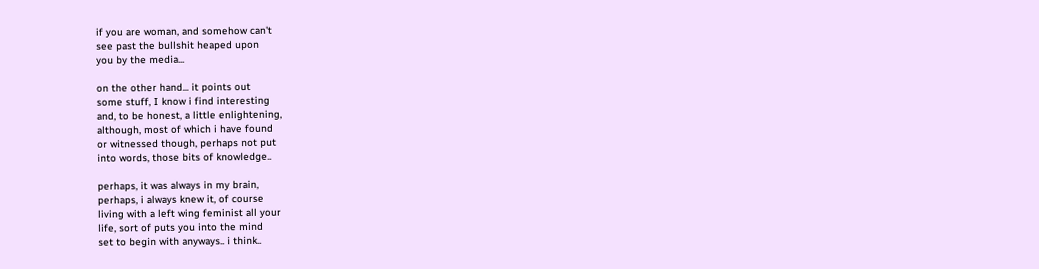if you are woman, and somehow can't
see past the bullshit heaped upon
you by the media...

on the other hand... it points out
some stuff, I know i find interesting
and, to be honest, a little enlightening,
although, most of which i have found
or witnessed though, perhaps not put
into words, those bits of knowledge..

perhaps, it was always in my brain,
perhaps, i always knew it, of course
living with a left wing feminist all your
life, sort of puts you into the mind
set to begin with anyways.. i think..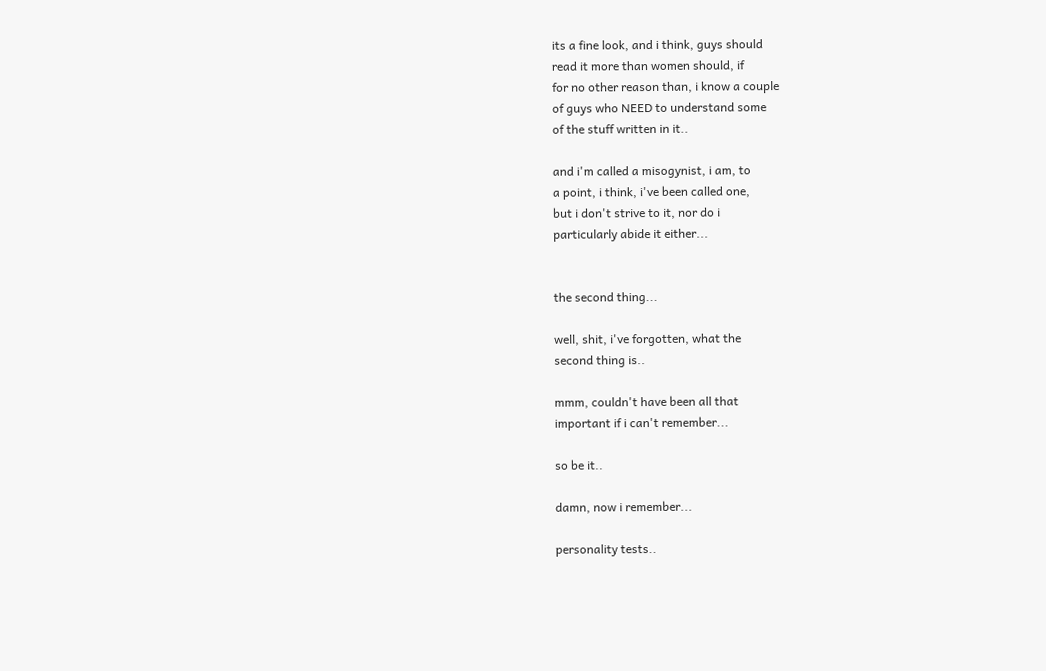its a fine look, and i think, guys should
read it more than women should, if
for no other reason than, i know a couple
of guys who NEED to understand some
of the stuff written in it..

and i'm called a misogynist, i am, to
a point, i think, i've been called one,
but i don't strive to it, nor do i
particularly abide it either...


the second thing...

well, shit, i've forgotten, what the
second thing is..

mmm, couldn't have been all that
important if i can't remember...

so be it..

damn, now i remember...

personality tests..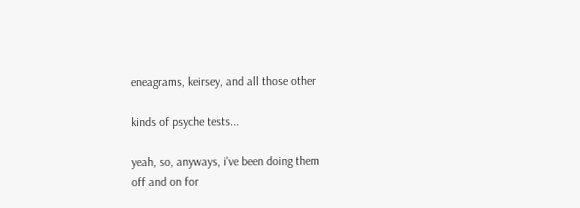eneagrams, keirsey, and all those other

kinds of psyche tests...

yeah, so, anyways, i've been doing them
off and on for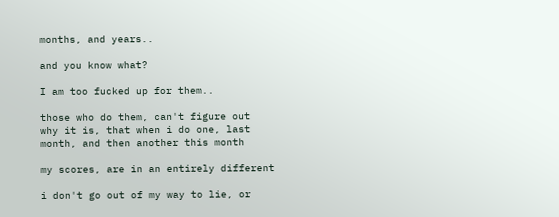months, and years..

and you know what?

I am too fucked up for them..

those who do them, can't figure out
why it is, that when i do one, last
month, and then another this month

my scores, are in an entirely different

i don't go out of my way to lie, or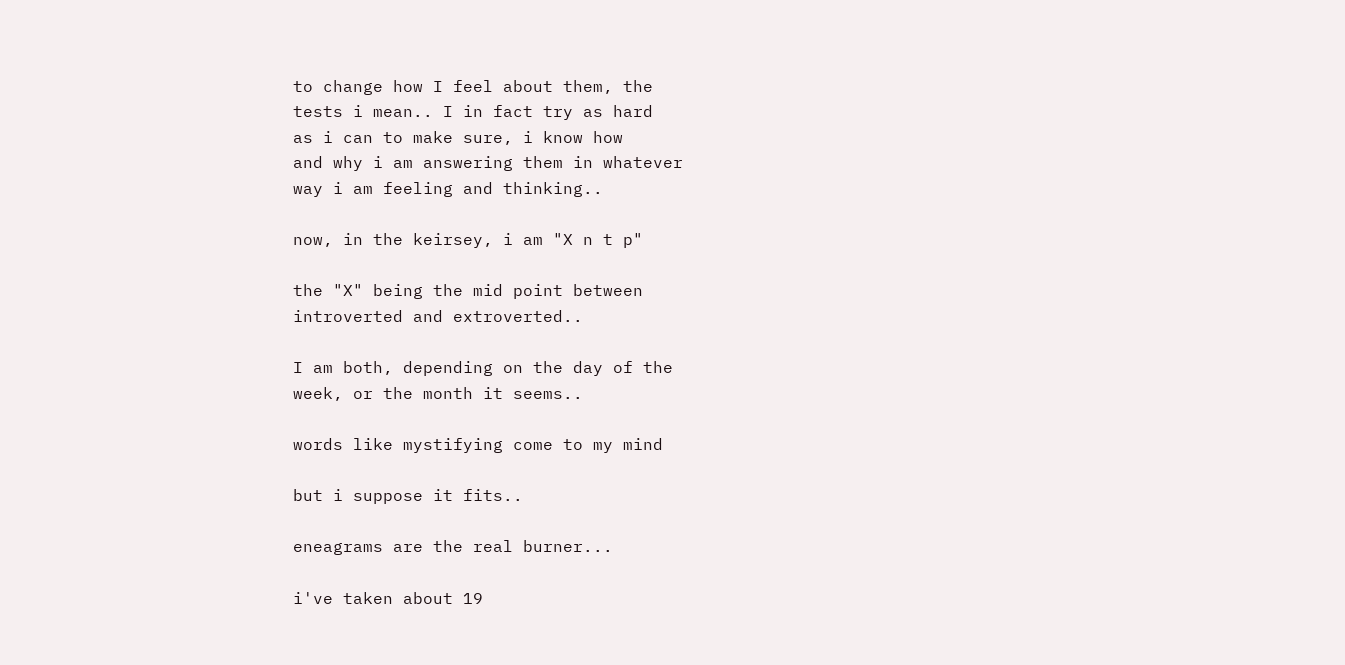to change how I feel about them, the
tests i mean.. I in fact try as hard
as i can to make sure, i know how
and why i am answering them in whatever
way i am feeling and thinking..

now, in the keirsey, i am "X n t p"

the "X" being the mid point between
introverted and extroverted..

I am both, depending on the day of the
week, or the month it seems..

words like mystifying come to my mind

but i suppose it fits..

eneagrams are the real burner...

i've taken about 19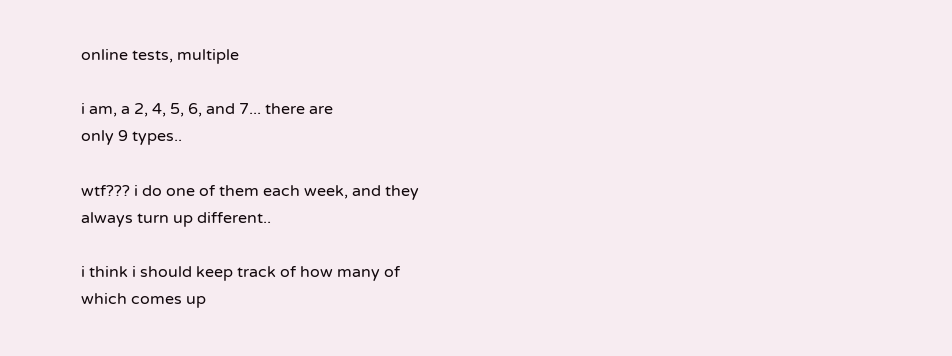online tests, multiple

i am, a 2, 4, 5, 6, and 7... there are
only 9 types..

wtf??? i do one of them each week, and they
always turn up different..

i think i should keep track of how many of
which comes up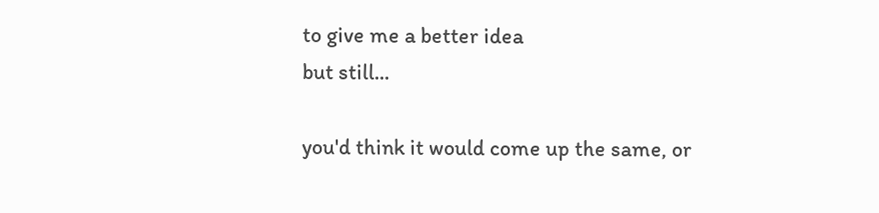to give me a better idea
but still...

you'd think it would come up the same, or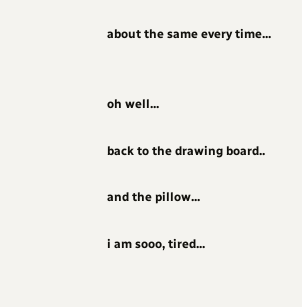about the same every time...


oh well...

back to the drawing board..

and the pillow...

i am sooo, tired...